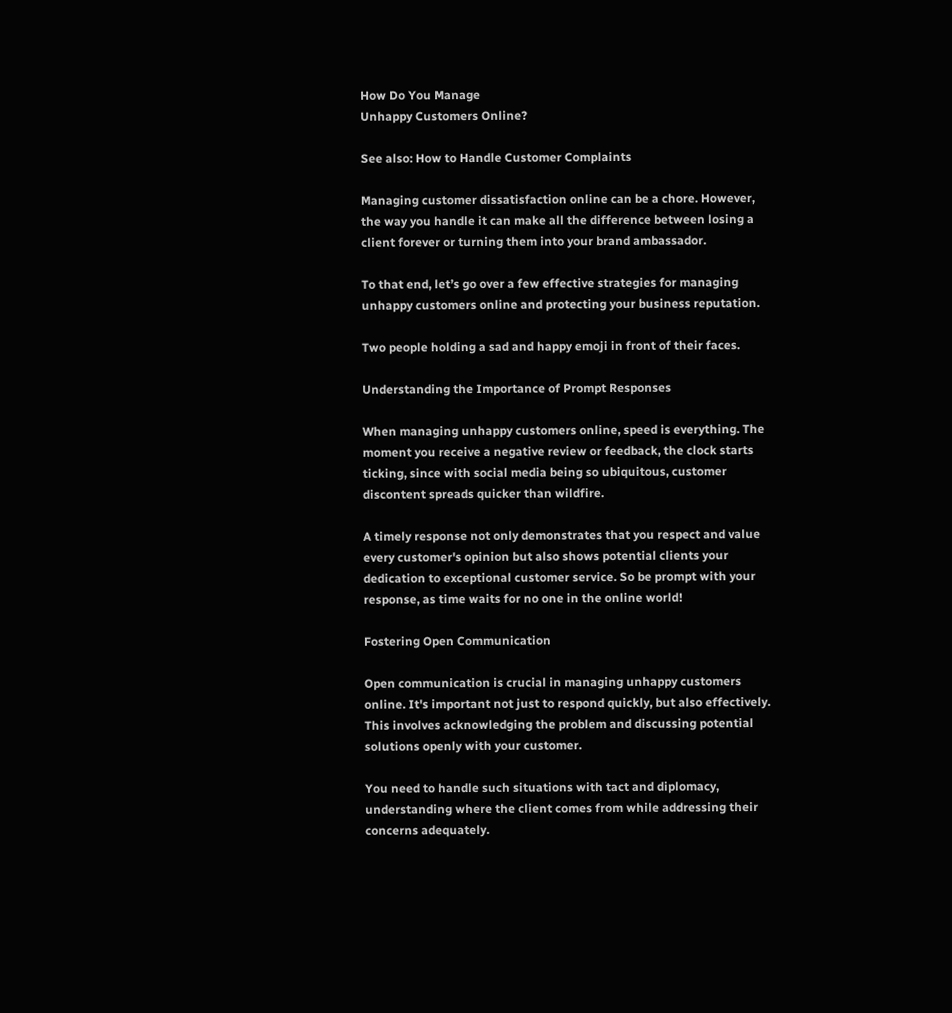How Do You Manage
Unhappy Customers Online?

See also: How to Handle Customer Complaints

Managing customer dissatisfaction online can be a chore. However, the way you handle it can make all the difference between losing a client forever or turning them into your brand ambassador.

To that end, let’s go over a few effective strategies for managing unhappy customers online and protecting your business reputation.

Two people holding a sad and happy emoji in front of their faces.

Understanding the Importance of Prompt Responses

When managing unhappy customers online, speed is everything. The moment you receive a negative review or feedback, the clock starts ticking, since with social media being so ubiquitous, customer discontent spreads quicker than wildfire.

A timely response not only demonstrates that you respect and value every customer's opinion but also shows potential clients your dedication to exceptional customer service. So be prompt with your response, as time waits for no one in the online world!

Fostering Open Communication

Open communication is crucial in managing unhappy customers online. It's important not just to respond quickly, but also effectively. This involves acknowledging the problem and discussing potential solutions openly with your customer.

You need to handle such situations with tact and diplomacy, understanding where the client comes from while addressing their concerns adequately.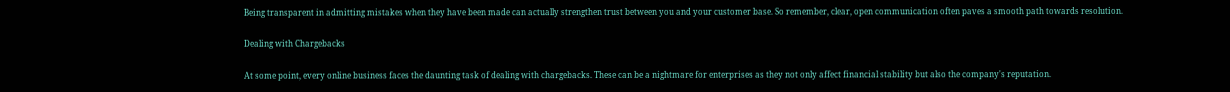Being transparent in admitting mistakes when they have been made can actually strengthen trust between you and your customer base. So remember, clear, open communication often paves a smooth path towards resolution.

Dealing with Chargebacks

At some point, every online business faces the daunting task of dealing with chargebacks. These can be a nightmare for enterprises as they not only affect financial stability but also the company's reputation.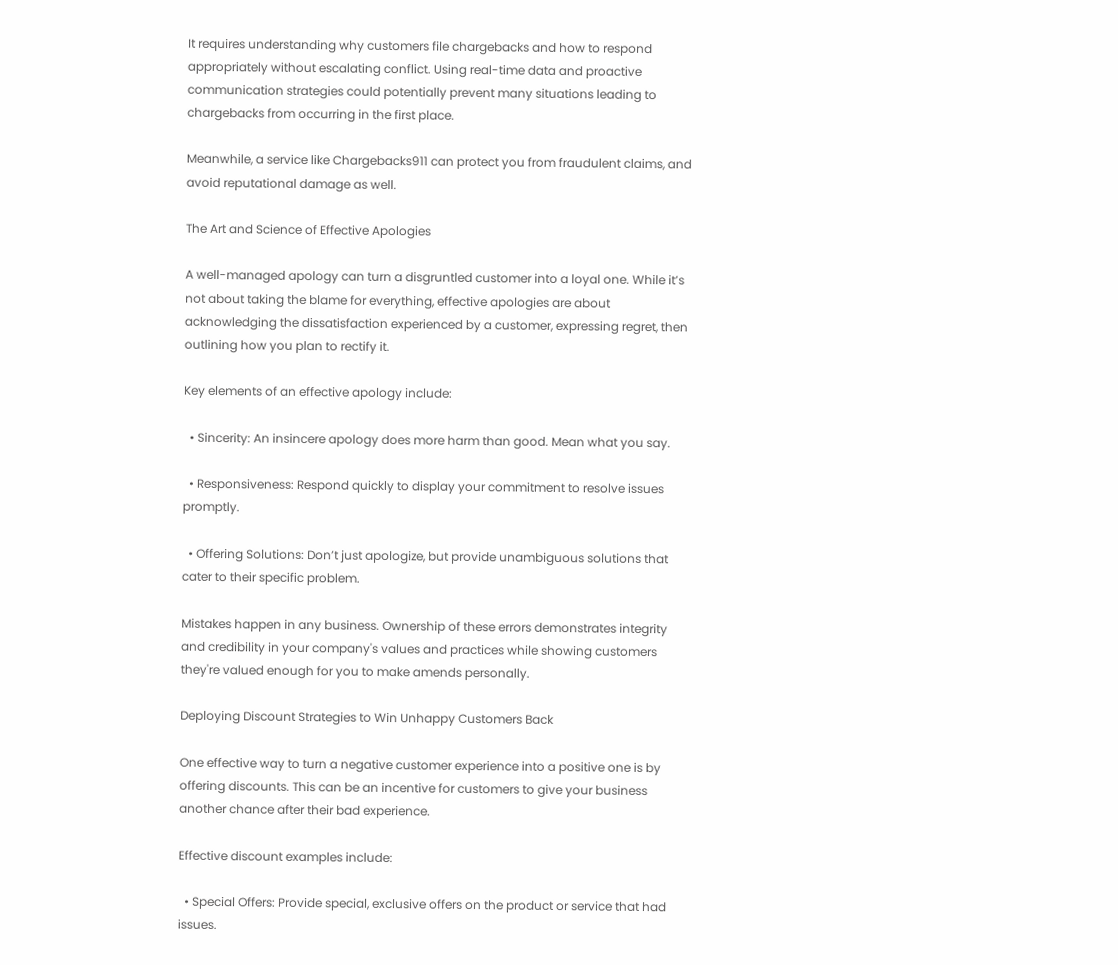It requires understanding why customers file chargebacks and how to respond appropriately without escalating conflict. Using real-time data and proactive communication strategies could potentially prevent many situations leading to chargebacks from occurring in the first place.

Meanwhile, a service like Chargebacks911 can protect you from fraudulent claims, and avoid reputational damage as well.

The Art and Science of Effective Apologies

A well-managed apology can turn a disgruntled customer into a loyal one. While it’s not about taking the blame for everything, effective apologies are about acknowledging the dissatisfaction experienced by a customer, expressing regret, then outlining how you plan to rectify it.

Key elements of an effective apology include:

  • Sincerity: An insincere apology does more harm than good. Mean what you say.

  • Responsiveness: Respond quickly to display your commitment to resolve issues promptly.

  • Offering Solutions: Don’t just apologize, but provide unambiguous solutions that cater to their specific problem.

Mistakes happen in any business. Ownership of these errors demonstrates integrity and credibility in your company's values and practices while showing customers they're valued enough for you to make amends personally.

Deploying Discount Strategies to Win Unhappy Customers Back

One effective way to turn a negative customer experience into a positive one is by offering discounts. This can be an incentive for customers to give your business another chance after their bad experience.

Effective discount examples include:

  • Special Offers: Provide special, exclusive offers on the product or service that had issues.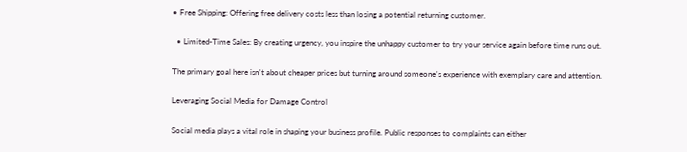• Free Shipping: Offering free delivery costs less than losing a potential returning customer.

  • Limited-Time Sales: By creating urgency, you inspire the unhappy customer to try your service again before time runs out.

The primary goal here isn't about cheaper prices but turning around someone's experience with exemplary care and attention.

Leveraging Social Media for Damage Control

Social media plays a vital role in shaping your business profile. Public responses to complaints can either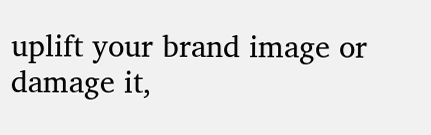uplift your brand image or damage it,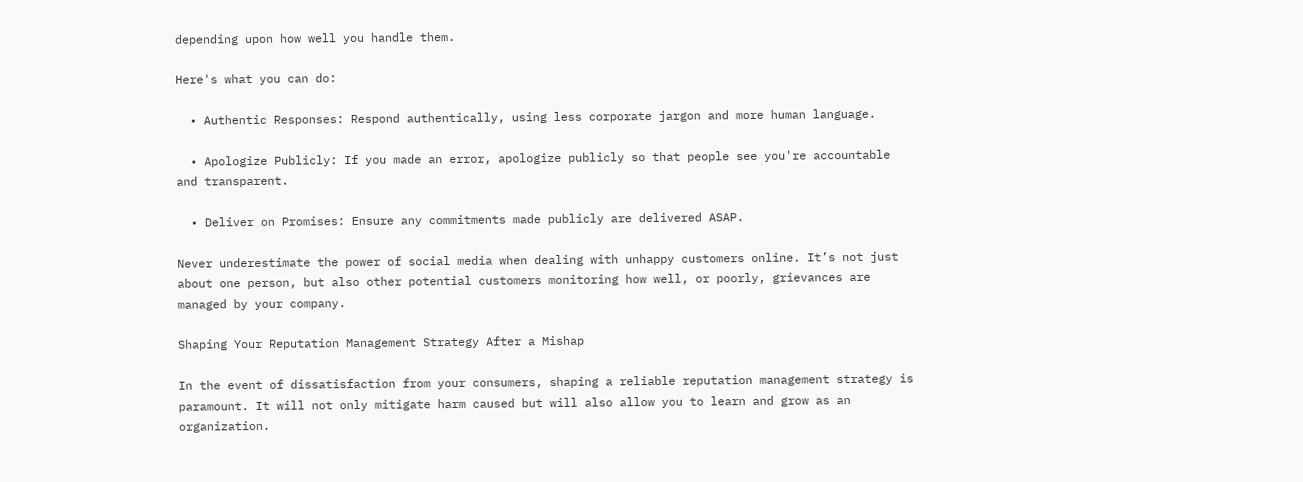depending upon how well you handle them.

Here's what you can do:

  • Authentic Responses: Respond authentically, using less corporate jargon and more human language.

  • Apologize Publicly: If you made an error, apologize publicly so that people see you're accountable and transparent.

  • Deliver on Promises: Ensure any commitments made publicly are delivered ASAP.

Never underestimate the power of social media when dealing with unhappy customers online. It’s not just about one person, but also other potential customers monitoring how well, or poorly, grievances are managed by your company.

Shaping Your Reputation Management Strategy After a Mishap

In the event of dissatisfaction from your consumers, shaping a reliable reputation management strategy is paramount. It will not only mitigate harm caused but will also allow you to learn and grow as an organization.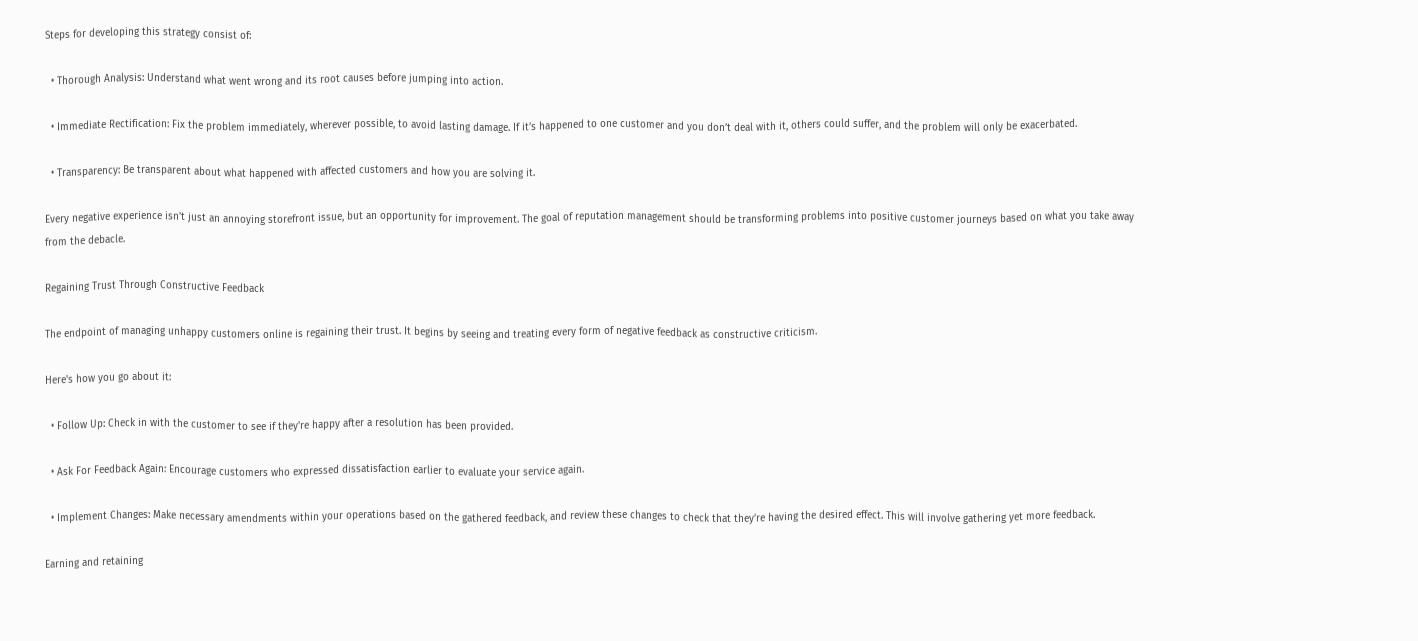Steps for developing this strategy consist of:

  • Thorough Analysis: Understand what went wrong and its root causes before jumping into action.

  • Immediate Rectification: Fix the problem immediately, wherever possible, to avoid lasting damage. If it’s happened to one customer and you don’t deal with it, others could suffer, and the problem will only be exacerbated.

  • Transparency: Be transparent about what happened with affected customers and how you are solving it.

Every negative experience isn't just an annoying storefront issue, but an opportunity for improvement. The goal of reputation management should be transforming problems into positive customer journeys based on what you take away from the debacle.

Regaining Trust Through Constructive Feedback

The endpoint of managing unhappy customers online is regaining their trust. It begins by seeing and treating every form of negative feedback as constructive criticism.

Here's how you go about it:

  • Follow Up: Check in with the customer to see if they're happy after a resolution has been provided.

  • Ask For Feedback Again: Encourage customers who expressed dissatisfaction earlier to evaluate your service again.

  • Implement Changes: Make necessary amendments within your operations based on the gathered feedback, and review these changes to check that they’re having the desired effect. This will involve gathering yet more feedback.

Earning and retaining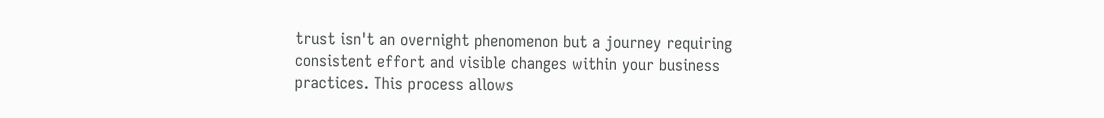trust isn't an overnight phenomenon but a journey requiring consistent effort and visible changes within your business practices. This process allows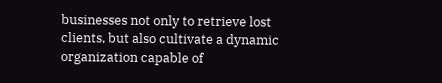businesses not only to retrieve lost clients, but also cultivate a dynamic organization capable of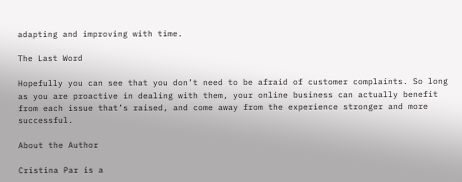adapting and improving with time.

The Last Word

Hopefully you can see that you don’t need to be afraid of customer complaints. So long as you are proactive in dealing with them, your online business can actually benefit from each issue that’s raised, and come away from the experience stronger and more successful.

About the Author

Cristina Par is a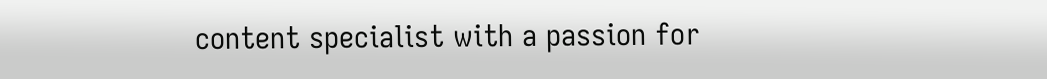content specialist with a passion for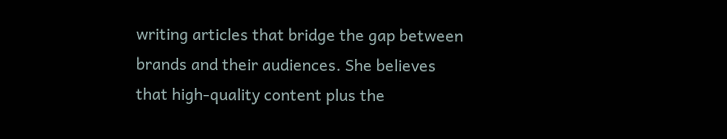writing articles that bridge the gap between brands and their audiences. She believes that high-quality content plus the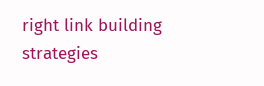right link building strategies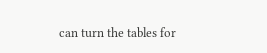can turn the tables for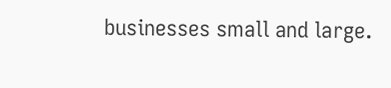businesses small and large.